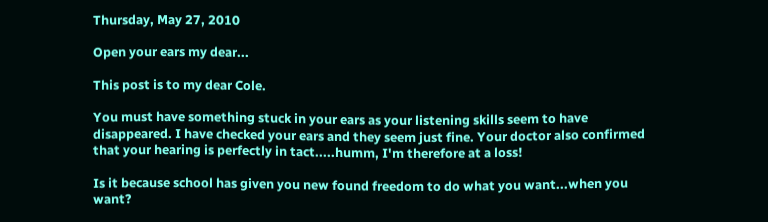Thursday, May 27, 2010

Open your ears my dear...

This post is to my dear Cole.

You must have something stuck in your ears as your listening skills seem to have disappeared. I have checked your ears and they seem just fine. Your doctor also confirmed that your hearing is perfectly in tact.....humm, I'm therefore at a loss!

Is it because school has given you new found freedom to do what you want...when you want?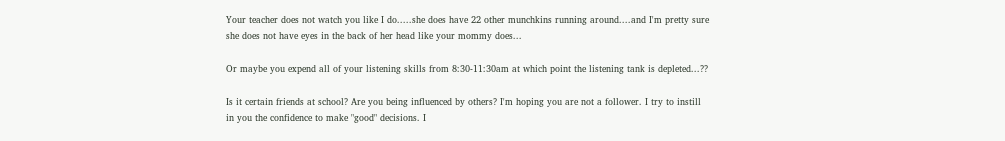Your teacher does not watch you like I do.....she does have 22 other munchkins running around....and I'm pretty sure she does not have eyes in the back of her head like your mommy does...

Or maybe you expend all of your listening skills from 8:30-11:30am at which point the listening tank is depleted...??

Is it certain friends at school? Are you being influenced by others? I'm hoping you are not a follower. I try to instill in you the confidence to make "good" decisions. I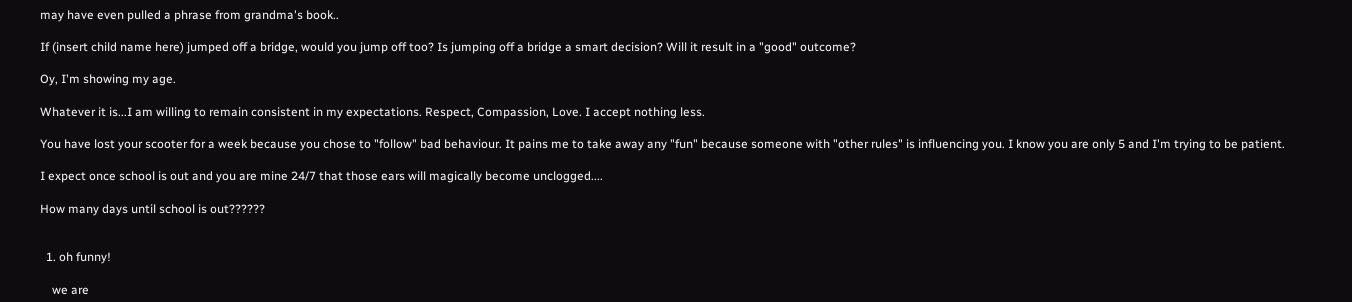may have even pulled a phrase from grandma's book..

If (insert child name here) jumped off a bridge, would you jump off too? Is jumping off a bridge a smart decision? Will it result in a "good" outcome?

Oy, I'm showing my age.

Whatever it is...I am willing to remain consistent in my expectations. Respect, Compassion, Love. I accept nothing less.

You have lost your scooter for a week because you chose to "follow" bad behaviour. It pains me to take away any "fun" because someone with "other rules" is influencing you. I know you are only 5 and I'm trying to be patient.

I expect once school is out and you are mine 24/7 that those ears will magically become unclogged....

How many days until school is out??????


  1. oh funny!

    we are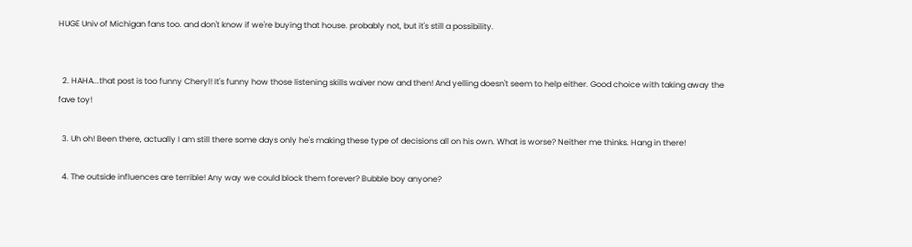HUGE Univ of Michigan fans too. and don't know if we're buying that house. probably not, but it's still a possibility.


  2. HAHA...that post is too funny Cheryl! It's funny how those listening skills waiver now and then! And yelling doesn't seem to help either. Good choice with taking away the fave toy!

  3. Uh oh! Been there, actually I am still there some days only he's making these type of decisions all on his own. What is worse? Neither me thinks. Hang in there!

  4. The outside influences are terrible! Any way we could block them forever? Bubble boy anyone?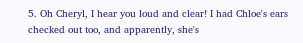5. Oh Cheryl, I hear you loud and clear! I had Chloe's ears checked out too, and apparently, she's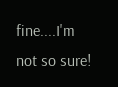fine....I'm not so sure!